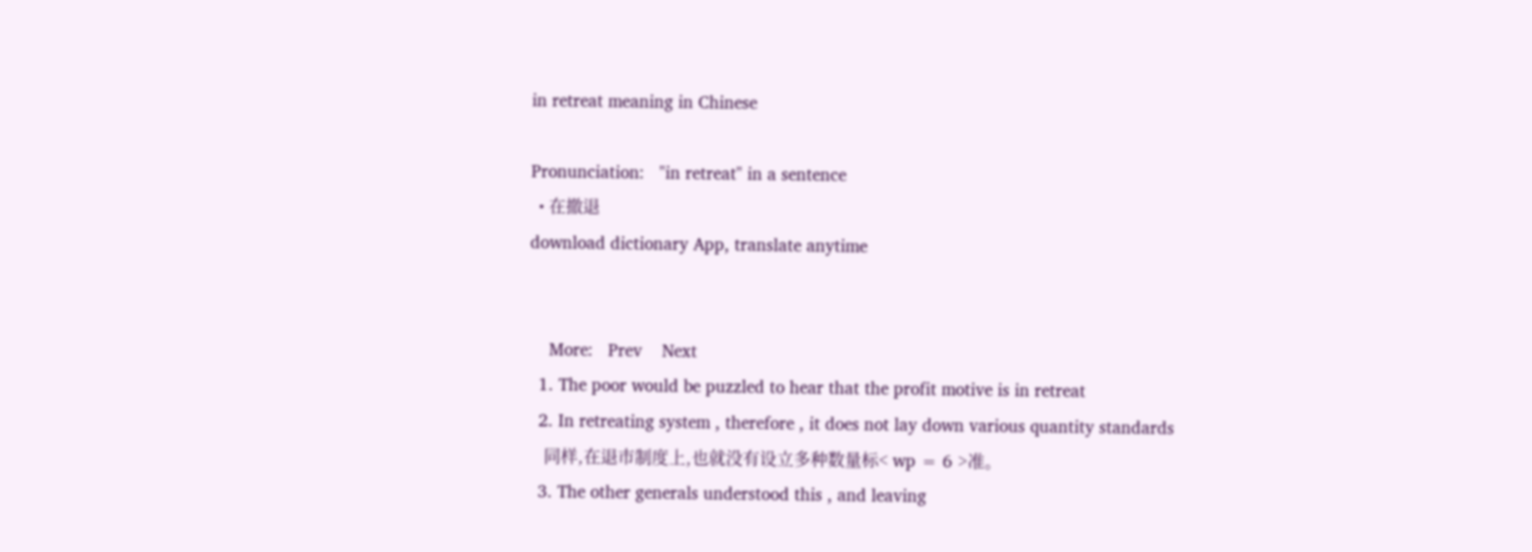in retreat meaning in Chinese

Pronunciation:   "in retreat" in a sentence
  • 在撤退
download dictionary App, translate anytime


    More:   Prev    Next
  1. The poor would be puzzled to hear that the profit motive is in retreat
  2. In retreating system , therefore , it does not lay down various quantity standards
    同样,在退市制度上,也就没有设立多种数量标< wp = 6 >准。
  3. The other generals understood this , and leaving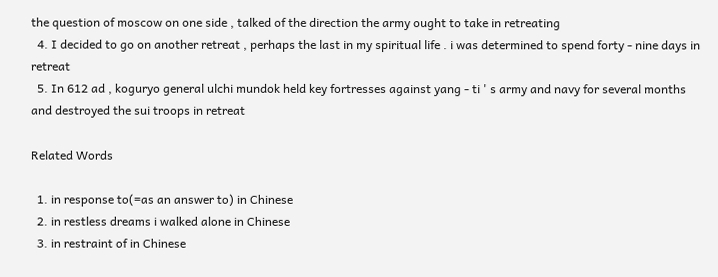the question of moscow on one side , talked of the direction the army ought to take in retreating
  4. I decided to go on another retreat , perhaps the last in my spiritual life . i was determined to spend forty - nine days in retreat
  5. In 612 ad , koguryo general ulchi mundok held key fortresses against yang - ti ' s army and navy for several months and destroyed the sui troops in retreat

Related Words

  1. in response to(=as an answer to) in Chinese
  2. in restless dreams i walked alone in Chinese
  3. in restraint of in Chinese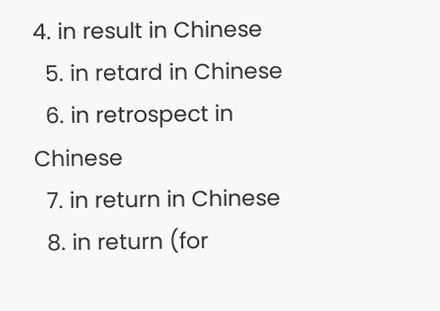4. in result in Chinese
  5. in retard in Chinese
  6. in retrospect in Chinese
  7. in return in Chinese
  8. in return (for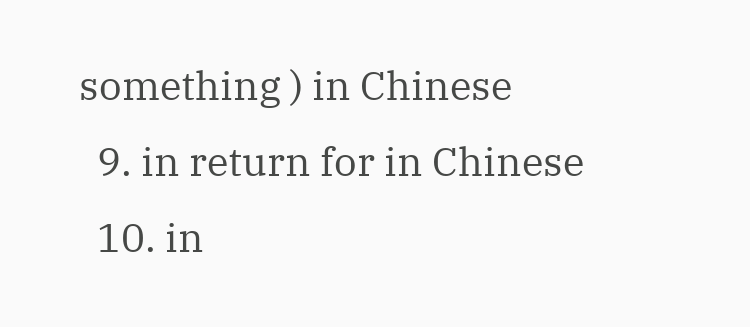something ) in Chinese
  9. in return for in Chinese
  10. in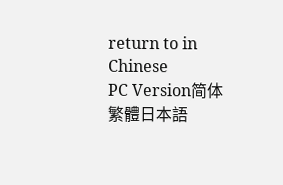return to in Chinese
PC Version简体繁體日本語